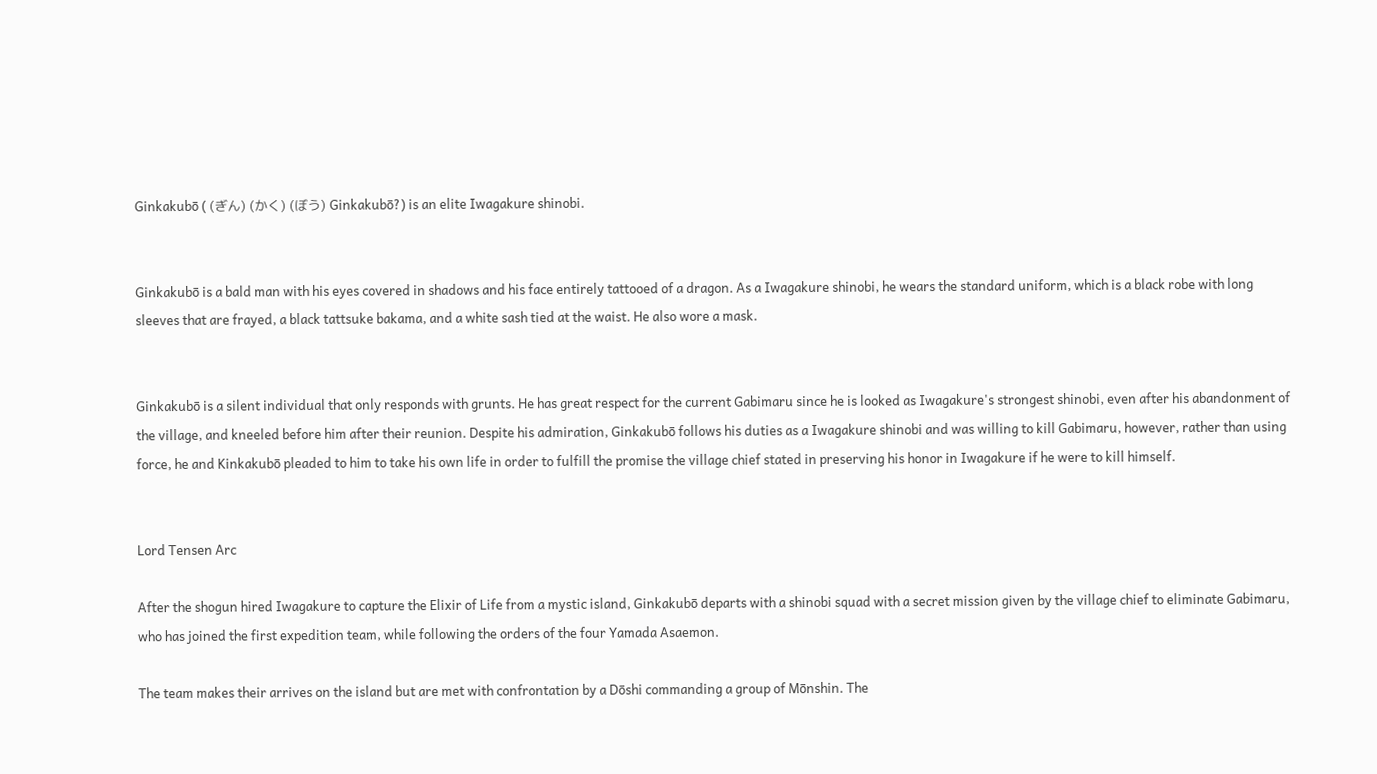Ginkakubō ( (ぎん) (かく) (ぼう) Ginkakubō?) is an elite Iwagakure shinobi.


Ginkakubō is a bald man with his eyes covered in shadows and his face entirely tattooed of a dragon. As a Iwagakure shinobi, he wears the standard uniform, which is a black robe with long sleeves that are frayed, a black tattsuke bakama, and a white sash tied at the waist. He also wore a mask.


Ginkakubō is a silent individual that only responds with grunts. He has great respect for the current Gabimaru since he is looked as Iwagakure's strongest shinobi, even after his abandonment of the village, and kneeled before him after their reunion. Despite his admiration, Ginkakubō follows his duties as a Iwagakure shinobi and was willing to kill Gabimaru, however, rather than using force, he and Kinkakubō pleaded to him to take his own life in order to fulfill the promise the village chief stated in preserving his honor in Iwagakure if he were to kill himself.


Lord Tensen Arc

After the shogun hired Iwagakure to capture the Elixir of Life from a mystic island, Ginkakubō departs with a shinobi squad with a secret mission given by the village chief to eliminate Gabimaru, who has joined the first expedition team, while following the orders of the four Yamada Asaemon.

The team makes their arrives on the island but are met with confrontation by a Dōshi commanding a group of Mōnshin. The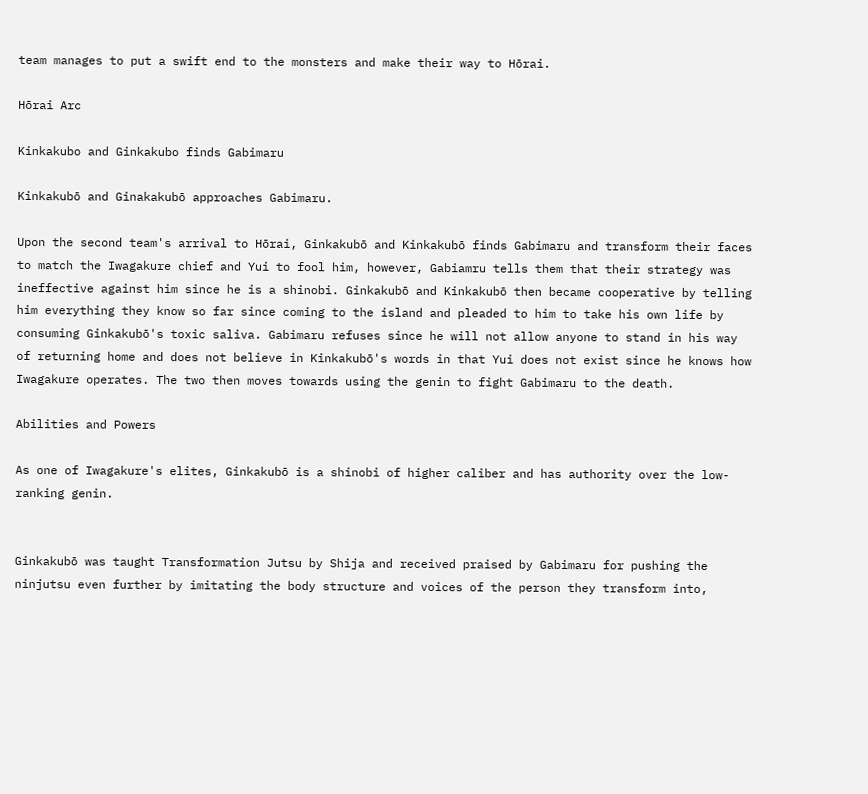team manages to put a swift end to the monsters and make their way to Hōrai.

Hōrai Arc

Kinkakubo and Ginkakubo finds Gabimaru

Kinkakubō and Ginakakubō approaches Gabimaru.

Upon the second team's arrival to Hōrai, Ginkakubō and Kinkakubō finds Gabimaru and transform their faces to match the Iwagakure chief and Yui to fool him, however, Gabiamru tells them that their strategy was ineffective against him since he is a shinobi. Ginkakubō and Kinkakubō then became cooperative by telling him everything they know so far since coming to the island and pleaded to him to take his own life by consuming Ginkakubō's toxic saliva. Gabimaru refuses since he will not allow anyone to stand in his way of returning home and does not believe in Kinkakubō's words in that Yui does not exist since he knows how Iwagakure operates. The two then moves towards using the genin to fight Gabimaru to the death.

Abilities and Powers

As one of Iwagakure's elites, Ginkakubō is a shinobi of higher caliber and has authority over the low-ranking genin.


Ginkakubō was taught Transformation Jutsu by Shija and received praised by Gabimaru for pushing the ninjutsu even further by imitating the body structure and voices of the person they transform into,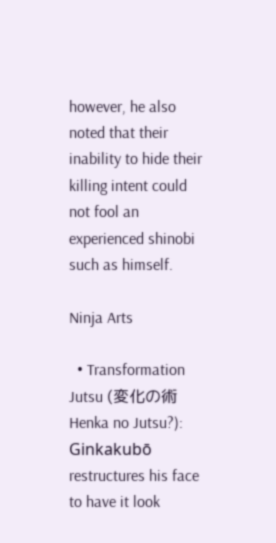however, he also noted that their inability to hide their killing intent could not fool an experienced shinobi such as himself.

Ninja Arts

  • Transformation Jutsu (変化の術 Henka no Jutsu?): Ginkakubō restructures his face to have it look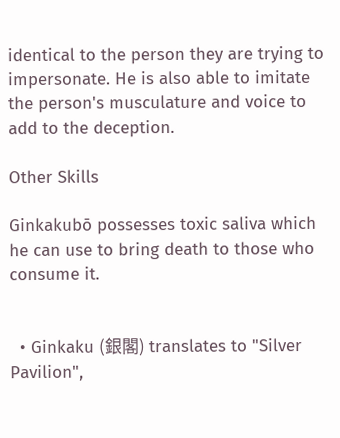identical to the person they are trying to impersonate. He is also able to imitate the person's musculature and voice to add to the deception.

Other Skills

Ginkakubō possesses toxic saliva which he can use to bring death to those who consume it.


  • Ginkaku (銀閣) translates to "Silver Pavilion",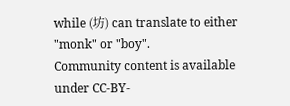while (坊) can translate to either "monk" or "boy".
Community content is available under CC-BY-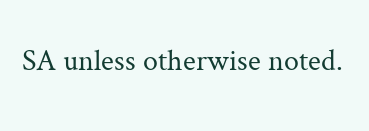SA unless otherwise noted.